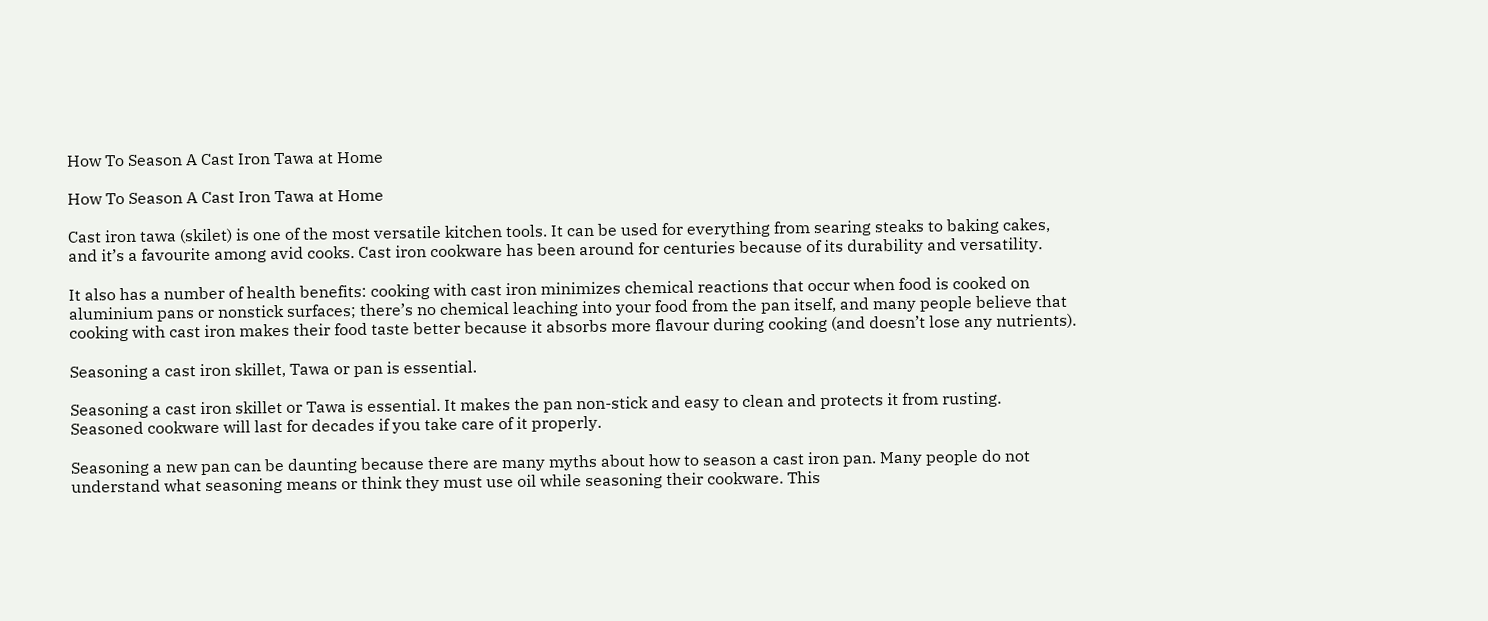How To Season A Cast Iron Tawa at Home

How To Season A Cast Iron Tawa at Home

Cast iron tawa (skilet) is one of the most versatile kitchen tools. It can be used for everything from searing steaks to baking cakes, and it’s a favourite among avid cooks. Cast iron cookware has been around for centuries because of its durability and versatility.

It also has a number of health benefits: cooking with cast iron minimizes chemical reactions that occur when food is cooked on aluminium pans or nonstick surfaces; there’s no chemical leaching into your food from the pan itself, and many people believe that cooking with cast iron makes their food taste better because it absorbs more flavour during cooking (and doesn’t lose any nutrients).

Seasoning a cast iron skillet, Tawa or pan is essential.

Seasoning a cast iron skillet or Tawa is essential. It makes the pan non-stick and easy to clean and protects it from rusting. Seasoned cookware will last for decades if you take care of it properly.

Seasoning a new pan can be daunting because there are many myths about how to season a cast iron pan. Many people do not understand what seasoning means or think they must use oil while seasoning their cookware. This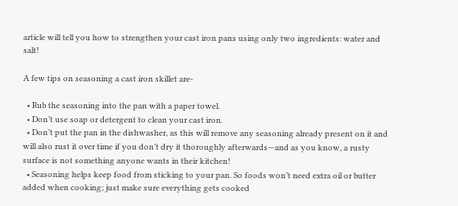article will tell you how to strengthen your cast iron pans using only two ingredients: water and salt!

A few tips on seasoning a cast iron skillet are-

  • Rub the seasoning into the pan with a paper towel.
  • Don’t use soap or detergent to clean your cast iron.
  • Don’t put the pan in the dishwasher, as this will remove any seasoning already present on it and will also rust it over time if you don’t dry it thoroughly afterwards—and as you know, a rusty surface is not something anyone wants in their kitchen!
  • Seasoning helps keep food from sticking to your pan. So foods won’t need extra oil or butter added when cooking; just make sure everything gets cooked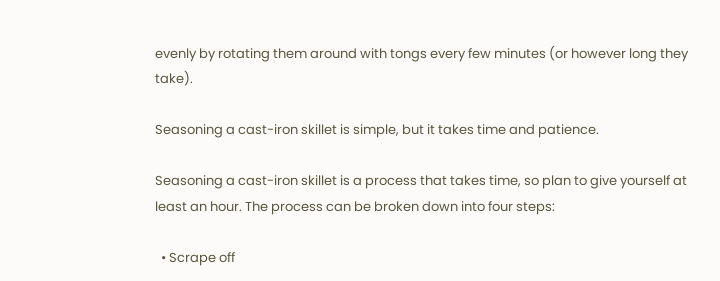evenly by rotating them around with tongs every few minutes (or however long they take).

Seasoning a cast-iron skillet is simple, but it takes time and patience.

Seasoning a cast-iron skillet is a process that takes time, so plan to give yourself at least an hour. The process can be broken down into four steps:

  • Scrape off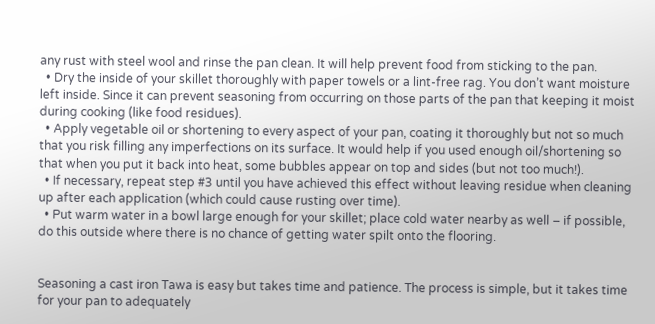any rust with steel wool and rinse the pan clean. It will help prevent food from sticking to the pan.
  • Dry the inside of your skillet thoroughly with paper towels or a lint-free rag. You don’t want moisture left inside. Since it can prevent seasoning from occurring on those parts of the pan that keeping it moist during cooking (like food residues).
  • Apply vegetable oil or shortening to every aspect of your pan, coating it thoroughly but not so much that you risk filling any imperfections on its surface. It would help if you used enough oil/shortening so that when you put it back into heat, some bubbles appear on top and sides (but not too much!).
  • If necessary, repeat step #3 until you have achieved this effect without leaving residue when cleaning up after each application (which could cause rusting over time).
  • Put warm water in a bowl large enough for your skillet; place cold water nearby as well – if possible, do this outside where there is no chance of getting water spilt onto the flooring.


Seasoning a cast iron Tawa is easy but takes time and patience. The process is simple, but it takes time for your pan to adequately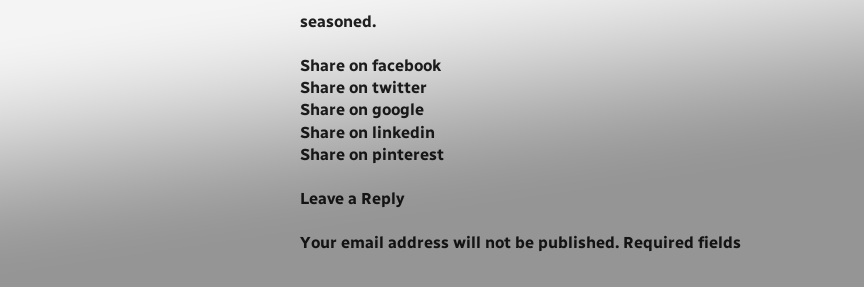seasoned.

Share on facebook
Share on twitter
Share on google
Share on linkedin
Share on pinterest

Leave a Reply

Your email address will not be published. Required fields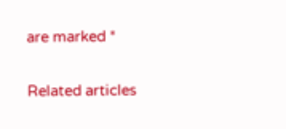are marked *

Related articles